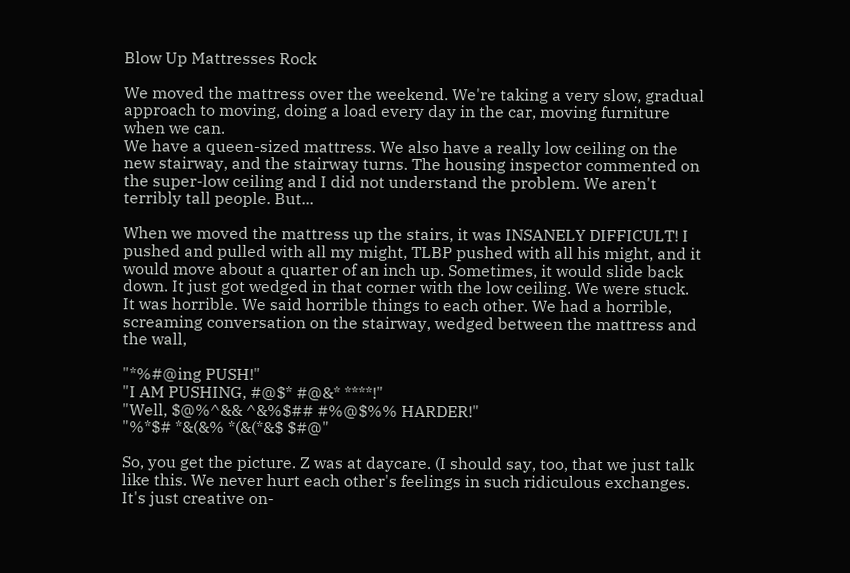Blow Up Mattresses Rock

We moved the mattress over the weekend. We're taking a very slow, gradual approach to moving, doing a load every day in the car, moving furniture when we can.
We have a queen-sized mattress. We also have a really low ceiling on the new stairway, and the stairway turns. The housing inspector commented on the super-low ceiling and I did not understand the problem. We aren't terribly tall people. But...

When we moved the mattress up the stairs, it was INSANELY DIFFICULT! I pushed and pulled with all my might, TLBP pushed with all his might, and it would move about a quarter of an inch up. Sometimes, it would slide back down. It just got wedged in that corner with the low ceiling. We were stuck. It was horrible. We said horrible things to each other. We had a horrible, screaming conversation on the stairway, wedged between the mattress and the wall,

"*%#@ing PUSH!"
"I AM PUSHING, #@$* #@&* ****!"
"Well, $@%^&& ^&%$## #%@$%% HARDER!"
"%*$# *&(&% *(&(*&$ $#@"

So, you get the picture. Z was at daycare. (I should say, too, that we just talk like this. We never hurt each other's feelings in such ridiculous exchanges. It's just creative on-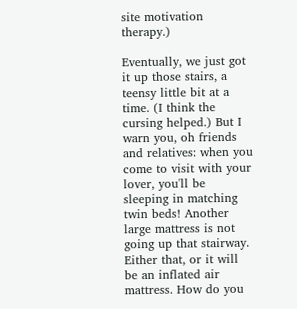site motivation therapy.)

Eventually, we just got it up those stairs, a teensy little bit at a time. (I think the cursing helped.) But I warn you, oh friends and relatives: when you come to visit with your lover, you'll be sleeping in matching twin beds! Another large mattress is not going up that stairway. Either that, or it will be an inflated air mattress. How do you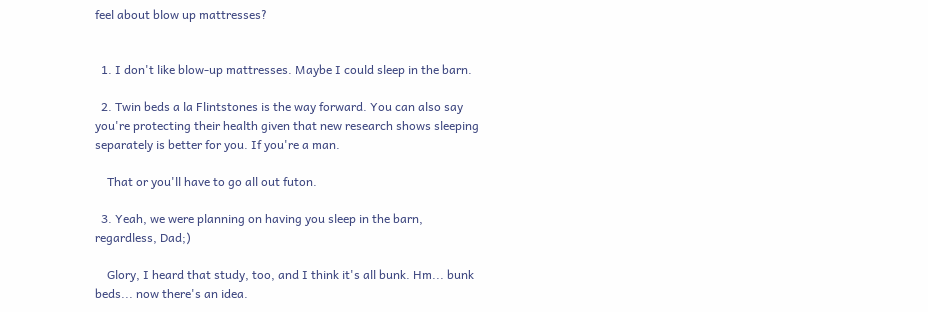feel about blow up mattresses?


  1. I don't like blow-up mattresses. Maybe I could sleep in the barn.

  2. Twin beds a la Flintstones is the way forward. You can also say you're protecting their health given that new research shows sleeping separately is better for you. If you're a man.

    That or you'll have to go all out futon.

  3. Yeah, we were planning on having you sleep in the barn, regardless, Dad;)

    Glory, I heard that study, too, and I think it's all bunk. Hm... bunk beds... now there's an idea.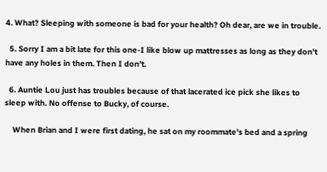4. What? Sleeping with someone is bad for your health? Oh dear, are we in trouble.

  5. Sorry I am a bit late for this one-I like blow up mattresses as long as they don't have any holes in them. Then I don't.

  6. Auntie Lou just has troubles because of that lacerated ice pick she likes to sleep with. No offense to Bucky, of course.

    When Brian and I were first dating, he sat on my roommate's bed and a spring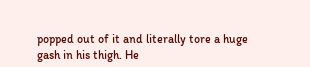popped out of it and literally tore a huge gash in his thigh. He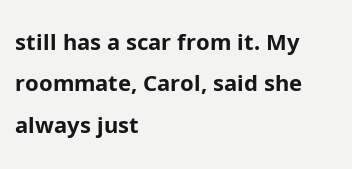still has a scar from it. My roommate, Carol, said she always just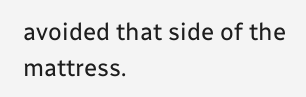avoided that side of the mattress.